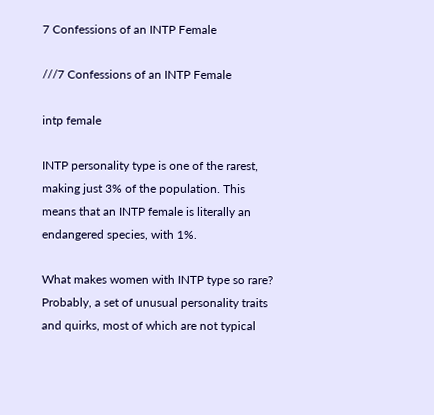7 Confessions of an INTP Female

///7 Confessions of an INTP Female

intp female

INTP personality type is one of the rarest, making just 3% of the population. This means that an INTP female is literally an endangered species, with 1%.

What makes women with INTP type so rare? Probably, a set of unusual personality traits and quirks, most of which are not typical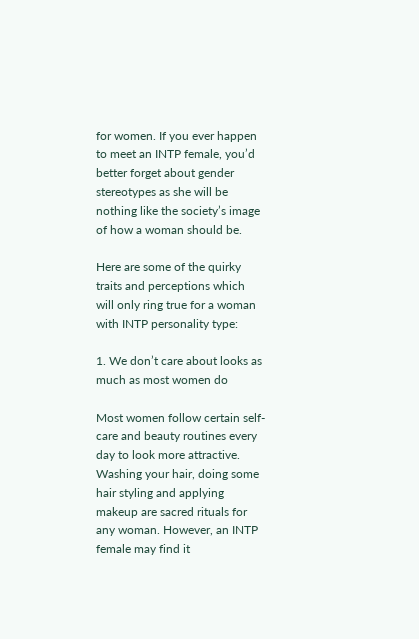for women. If you ever happen to meet an INTP female, you’d better forget about gender stereotypes as she will be nothing like the society’s image of how a woman should be.

Here are some of the quirky traits and perceptions which will only ring true for a woman with INTP personality type:

1. We don’t care about looks as much as most women do

Most women follow certain self-care and beauty routines every day to look more attractive. Washing your hair, doing some hair styling and applying makeup are sacred rituals for any woman. However, an INTP female may find it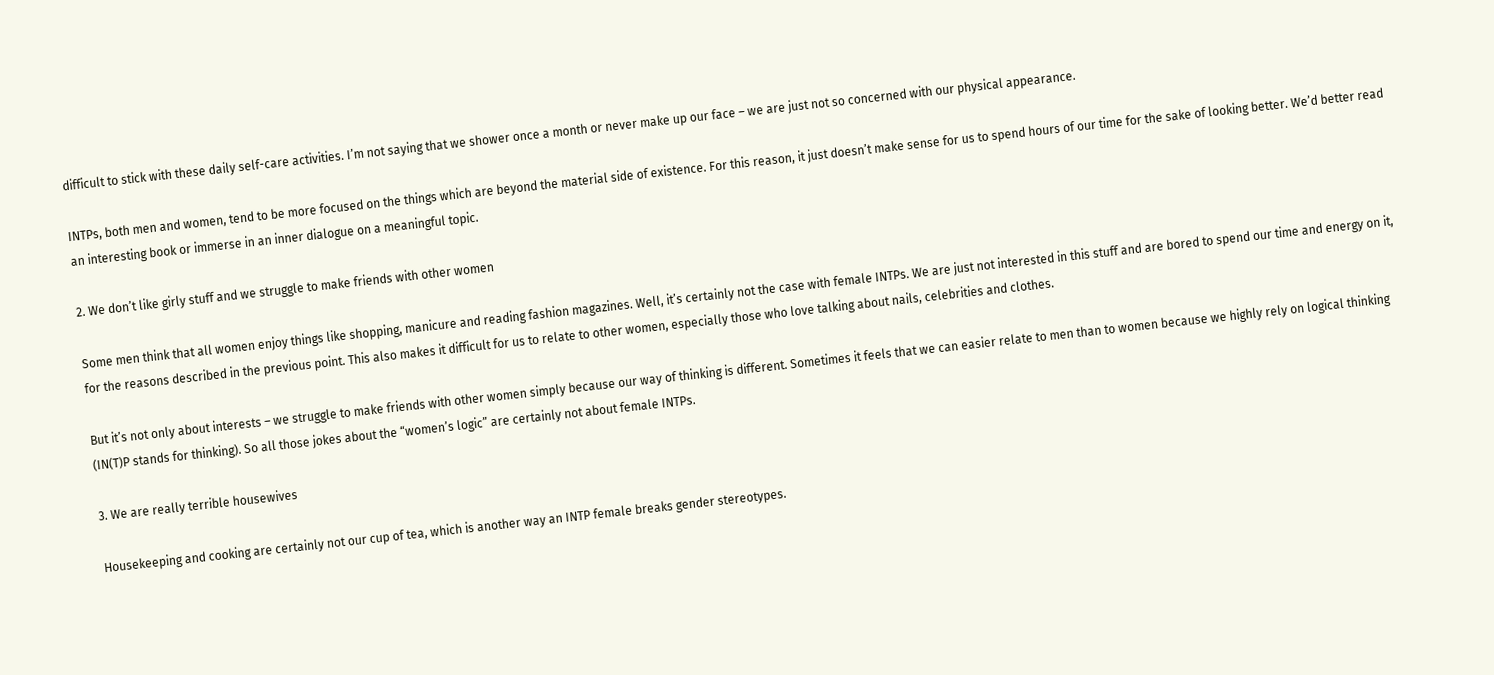difficult to stick with these daily self-care activities. I’m not saying that we shower once a month or never make up our face – we are just not so concerned with our physical appearance.

INTPs, both men and women, tend to be more focused on the things which are beyond the material side of existence. For this reason, it just doesn’t make sense for us to spend hours of our time for the sake of looking better. We’d better read an interesting book or immerse in an inner dialogue on a meaningful topic.

2. We don’t like girly stuff and we struggle to make friends with other women

Some men think that all women enjoy things like shopping, manicure and reading fashion magazines. Well, it’s certainly not the case with female INTPs. We are just not interested in this stuff and are bored to spend our time and energy on it, for the reasons described in the previous point. This also makes it difficult for us to relate to other women, especially those who love talking about nails, celebrities and clothes.

But it’s not only about interests – we struggle to make friends with other women simply because our way of thinking is different. Sometimes it feels that we can easier relate to men than to women because we highly rely on logical thinking (IN(T)P stands for thinking). So all those jokes about the “women’s logic” are certainly not about female INTPs.

3. We are really terrible housewives

Housekeeping and cooking are certainly not our cup of tea, which is another way an INTP female breaks gender stereotypes.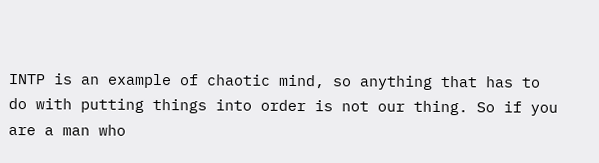INTP is an example of chaotic mind, so anything that has to do with putting things into order is not our thing. So if you are a man who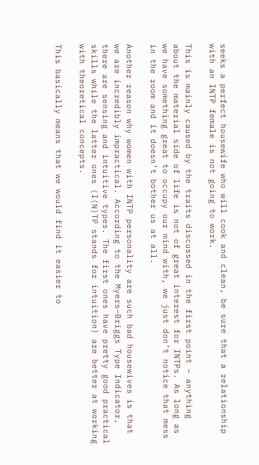seeks a perfect housewife who will cook and clean, be sure that a relationship with an INTP female is not going to work.

This is mainly caused by the traits discussed in the first point – anything about the material side of life is not of great interest for INTPs. As long as we have something great to occupy our mind with, we just don’t notice that mess in the room and it doesn’t bother us at all.

Another reason why women with INTP personality are such bad housewives is that we are incredibly impractical. According to the Myers–Briggs Type Indicator, there are sensing and intuitive types. The first ones have pretty good practical skills while the latter ones (I(N)TP stands for intuition) are better at working with theoretical concepts.

This basically means that we would find it easier to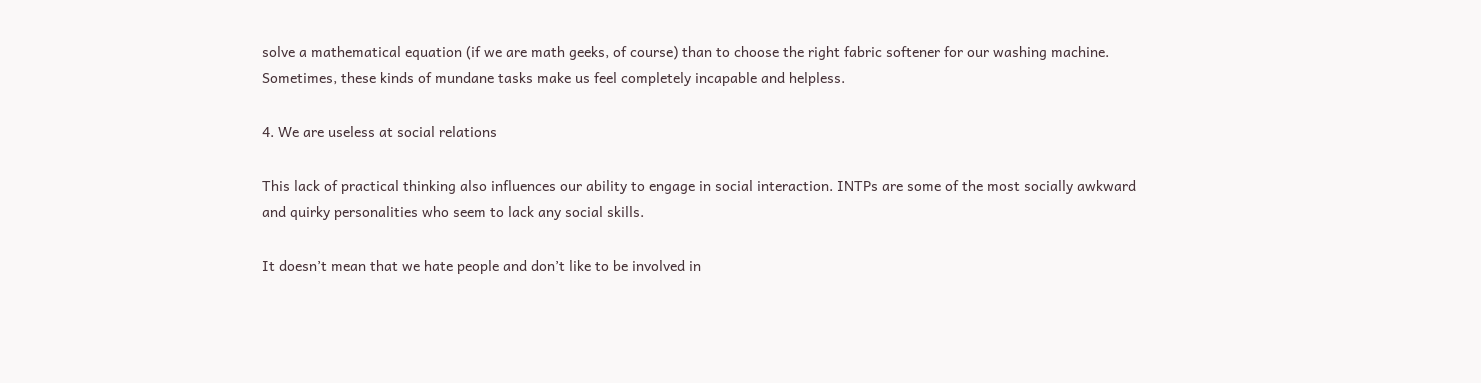solve a mathematical equation (if we are math geeks, of course) than to choose the right fabric softener for our washing machine. Sometimes, these kinds of mundane tasks make us feel completely incapable and helpless.

4. We are useless at social relations

This lack of practical thinking also influences our ability to engage in social interaction. INTPs are some of the most socially awkward and quirky personalities who seem to lack any social skills.

It doesn’t mean that we hate people and don’t like to be involved in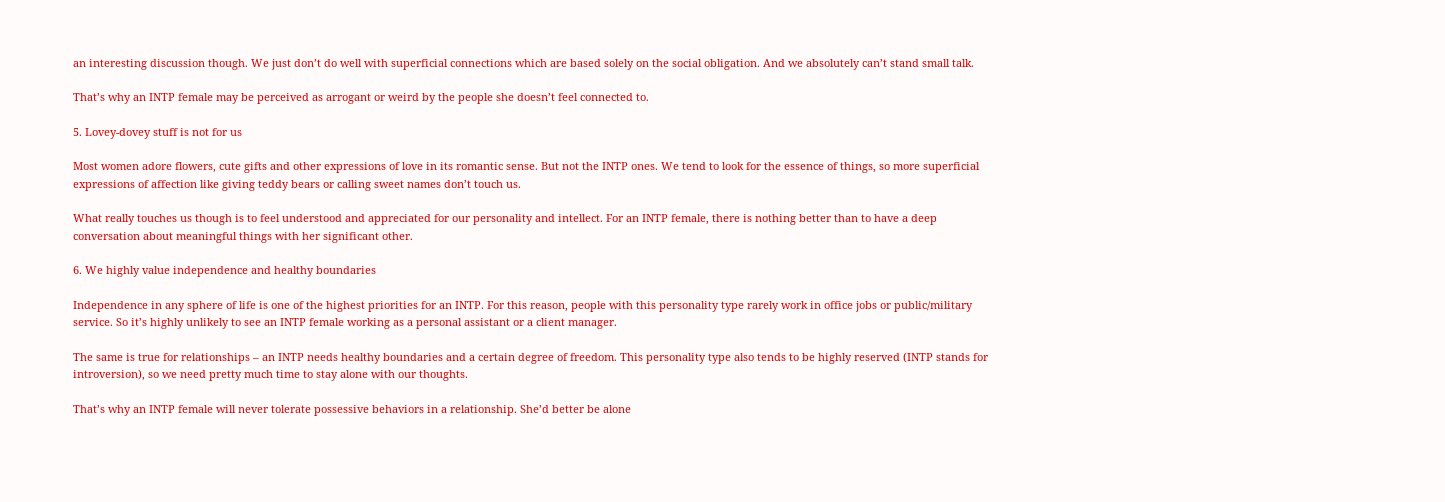an interesting discussion though. We just don’t do well with superficial connections which are based solely on the social obligation. And we absolutely can’t stand small talk.

That’s why an INTP female may be perceived as arrogant or weird by the people she doesn’t feel connected to.

5. Lovey-dovey stuff is not for us

Most women adore flowers, cute gifts and other expressions of love in its romantic sense. But not the INTP ones. We tend to look for the essence of things, so more superficial expressions of affection like giving teddy bears or calling sweet names don’t touch us.

What really touches us though is to feel understood and appreciated for our personality and intellect. For an INTP female, there is nothing better than to have a deep conversation about meaningful things with her significant other.

6. We highly value independence and healthy boundaries

Independence in any sphere of life is one of the highest priorities for an INTP. For this reason, people with this personality type rarely work in office jobs or public/military service. So it’s highly unlikely to see an INTP female working as a personal assistant or a client manager.

The same is true for relationships – an INTP needs healthy boundaries and a certain degree of freedom. This personality type also tends to be highly reserved (INTP stands for introversion), so we need pretty much time to stay alone with our thoughts.

That’s why an INTP female will never tolerate possessive behaviors in a relationship. She’d better be alone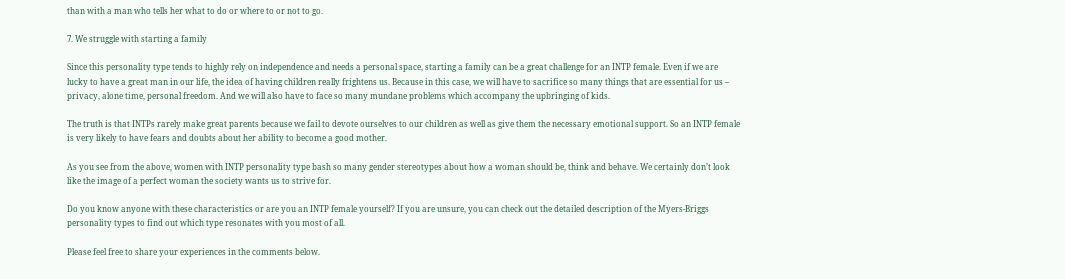than with a man who tells her what to do or where to or not to go.

7. We struggle with starting a family

Since this personality type tends to highly rely on independence and needs a personal space, starting a family can be a great challenge for an INTP female. Even if we are lucky to have a great man in our life, the idea of having children really frightens us. Because in this case, we will have to sacrifice so many things that are essential for us – privacy, alone time, personal freedom. And we will also have to face so many mundane problems which accompany the upbringing of kids.

The truth is that INTPs rarely make great parents because we fail to devote ourselves to our children as well as give them the necessary emotional support. So an INTP female is very likely to have fears and doubts about her ability to become a good mother.

As you see from the above, women with INTP personality type bash so many gender stereotypes about how a woman should be, think and behave. We certainly don’t look like the image of a perfect woman the society wants us to strive for.

Do you know anyone with these characteristics or are you an INTP female yourself? If you are unsure, you can check out the detailed description of the Myers-Briggs personality types to find out which type resonates with you most of all.

Please feel free to share your experiences in the comments below.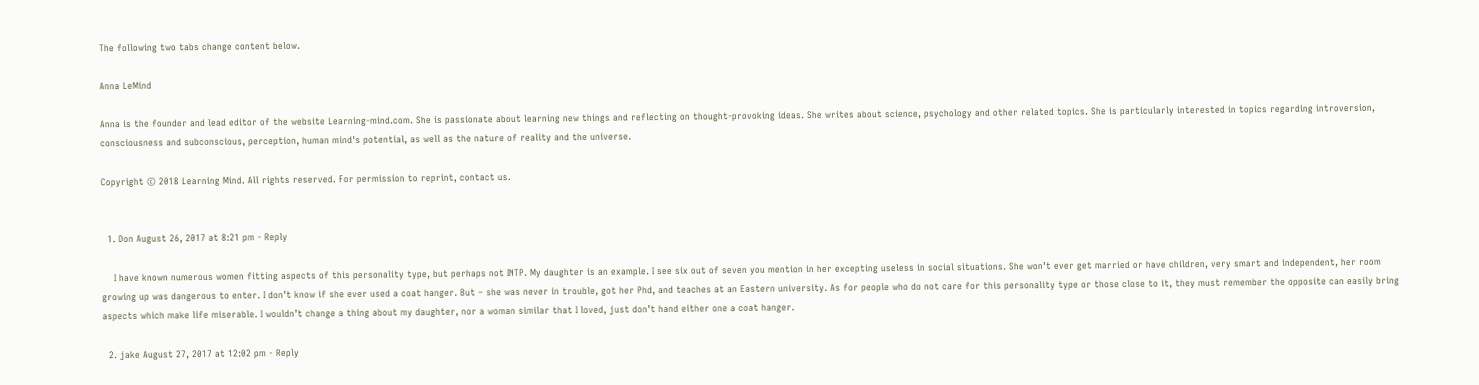The following two tabs change content below.

Anna LeMind

Anna is the founder and lead editor of the website Learning-mind.com. She is passionate about learning new things and reflecting on thought-provoking ideas. She writes about science, psychology and other related topics. She is particularly interested in topics regarding introversion, consciousness and subconscious, perception, human mind's potential, as well as the nature of reality and the universe.

Copyright © 2018 Learning Mind. All rights reserved. For permission to reprint, contact us.


  1. Don August 26, 2017 at 8:21 pm - Reply

    I have known numerous women fitting aspects of this personality type, but perhaps not INTP. My daughter is an example. I see six out of seven you mention in her excepting useless in social situations. She won’t ever get married or have children, very smart and independent, her room growing up was dangerous to enter. I don’t know if she ever used a coat hanger. But – she was never in trouble, got her Phd, and teaches at an Eastern university. As for people who do not care for this personality type or those close to it, they must remember the opposite can easily bring aspects which make life miserable. I wouldn’t change a thing about my daughter, nor a woman similar that I loved, just don’t hand either one a coat hanger.

  2. jake August 27, 2017 at 12:02 pm - Reply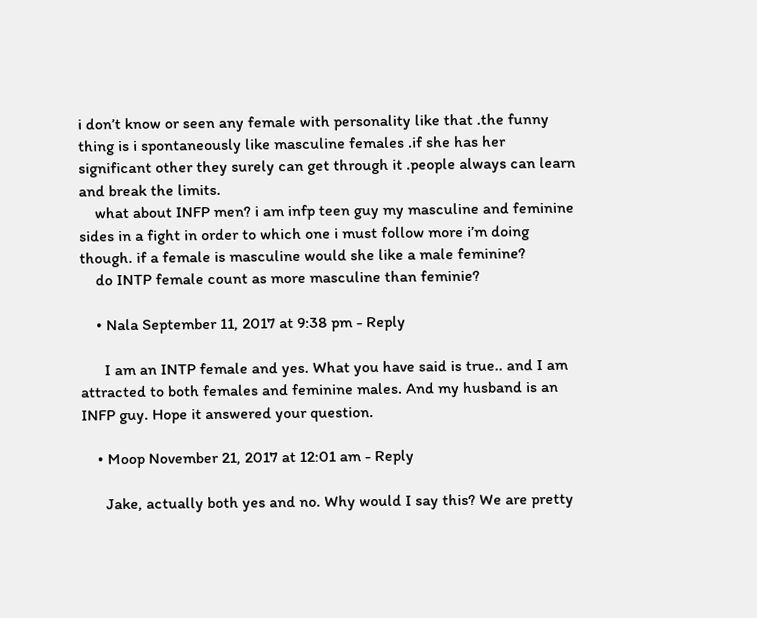i don’t know or seen any female with personality like that .the funny thing is i spontaneously like masculine females .if she has her significant other they surely can get through it .people always can learn and break the limits.
    what about INFP men? i am infp teen guy my masculine and feminine sides in a fight in order to which one i must follow more i’m doing though. if a female is masculine would she like a male feminine?
    do INTP female count as more masculine than feminie?

    • Nala September 11, 2017 at 9:38 pm - Reply

      I am an INTP female and yes. What you have said is true.. and I am attracted to both females and feminine males. And my husband is an INFP guy. Hope it answered your question.

    • Moop November 21, 2017 at 12:01 am - Reply

      Jake, actually both yes and no. Why would I say this? We are pretty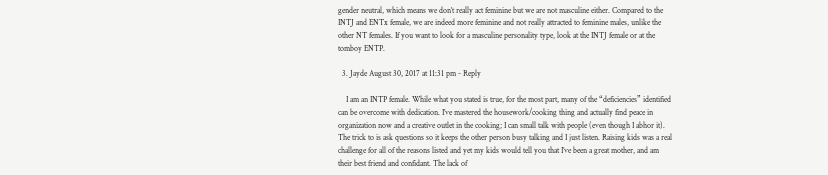gender neutral, which means we don’t really act feminine but we are not masculine either. Compared to the INTJ and ENTx female, we are indeed more feminine and not really attracted to feminine males, unlike the other NT females. If you want to look for a masculine personality type, look at the INTJ female or at the tomboy ENTP.

  3. Jayde August 30, 2017 at 11:31 pm - Reply

    I am an INTP female. While what you stated is true, for the most part, many of the “deficiencies” identified can be overcome with dedication. I’ve mastered the housework/cooking thing and actually find peace in organization now and a creative outlet in the cooking; I can small talk with people (even though I abhor it). The trick to is ask questions so it keeps the other person busy talking and I just listen. Raising kids was a real challenge for all of the reasons listed and yet my kids would tell you that I’ve been a great mother, and am their best friend and confidant. The lack of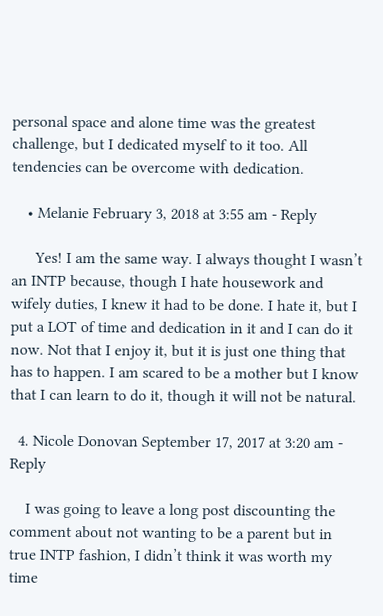personal space and alone time was the greatest challenge, but I dedicated myself to it too. All tendencies can be overcome with dedication.

    • Melanie February 3, 2018 at 3:55 am - Reply

      Yes! I am the same way. I always thought I wasn’t an INTP because, though I hate housework and wifely duties, I knew it had to be done. I hate it, but I put a LOT of time and dedication in it and I can do it now. Not that I enjoy it, but it is just one thing that has to happen. I am scared to be a mother but I know that I can learn to do it, though it will not be natural.

  4. Nicole Donovan September 17, 2017 at 3:20 am - Reply

    I was going to leave a long post discounting the comment about not wanting to be a parent but in true INTP fashion, I didn’t think it was worth my time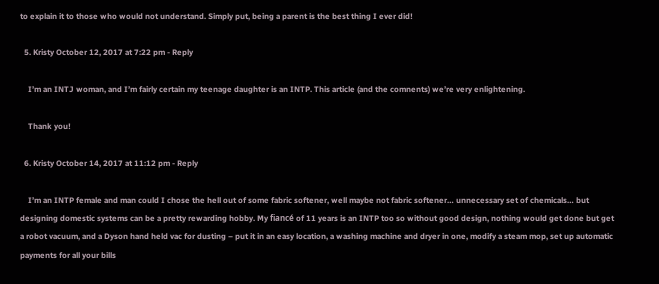to explain it to those who would not understand. Simply put, being a parent is the best thing I ever did!

  5. Kristy October 12, 2017 at 7:22 pm - Reply

    I’m an INTJ woman, and I’m fairly certain my teenage daughter is an INTP. This article (and the comnents) we’re very enlightening.

    Thank you!

  6. Kristy October 14, 2017 at 11:12 pm - Reply

    I’m an INTP female and man could I chose the hell out of some fabric softener, well maybe not fabric softener… unnecessary set of chemicals… but designing domestic systems can be a pretty rewarding hobby. My fiancé of 11 years is an INTP too so without good design, nothing would get done but get a robot vacuum, and a Dyson hand held vac for dusting – put it in an easy location, a washing machine and dryer in one, modify a steam mop, set up automatic payments for all your bills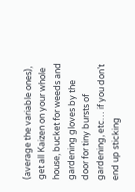(average the variable ones), get all Kaizen on your whole house, bucket for weeds and gardening gloves by the door for tiny bursts of gardening, etc… if you don’t end up sticking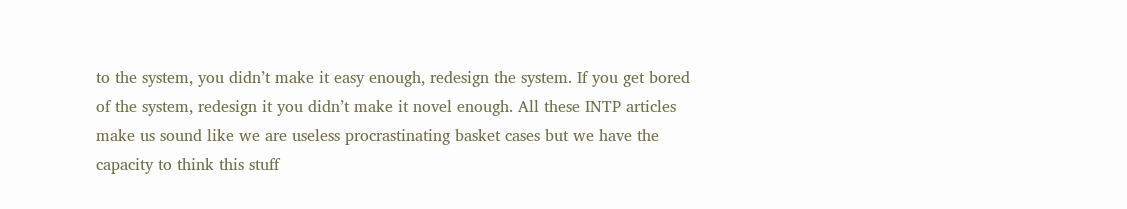to the system, you didn’t make it easy enough, redesign the system. If you get bored of the system, redesign it you didn’t make it novel enough. All these INTP articles make us sound like we are useless procrastinating basket cases but we have the capacity to think this stuff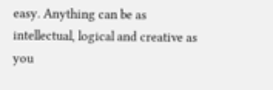easy. Anything can be as intellectual, logical and creative as you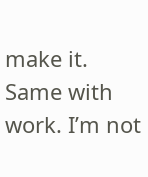make it. Same with work. I’m not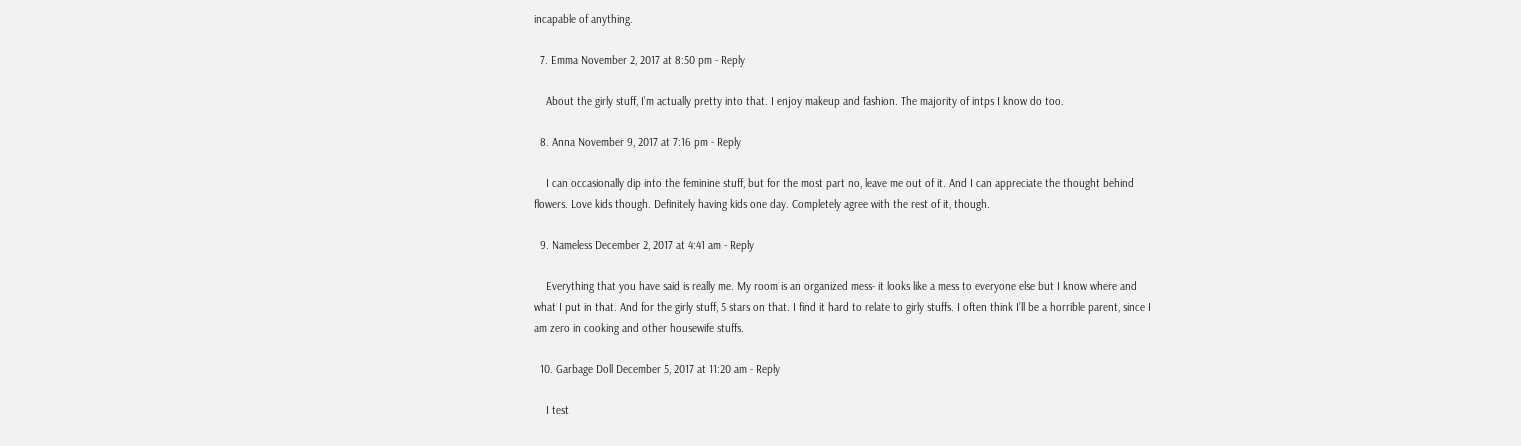incapable of anything.

  7. Emma November 2, 2017 at 8:50 pm - Reply

    About the girly stuff, I’m actually pretty into that. I enjoy makeup and fashion. The majority of intps I know do too.

  8. Anna November 9, 2017 at 7:16 pm - Reply

    I can occasionally dip into the feminine stuff, but for the most part no, leave me out of it. And I can appreciate the thought behind flowers. Love kids though. Definitely having kids one day. Completely agree with the rest of it, though.

  9. Nameless December 2, 2017 at 4:41 am - Reply

    Everything that you have said is really me. My room is an organized mess- it looks like a mess to everyone else but I know where and what I put in that. And for the girly stuff, 5 stars on that. I find it hard to relate to girly stuffs. I often think I’ll be a horrible parent, since I am zero in cooking and other housewife stuffs.

  10. Garbage Doll December 5, 2017 at 11:20 am - Reply

    I test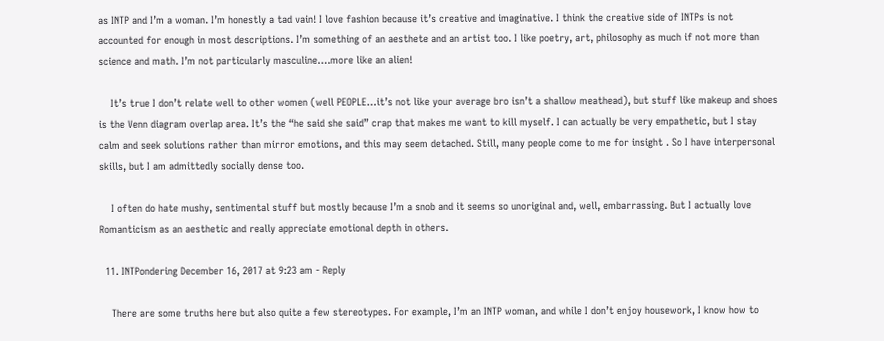as INTP and I’m a woman. I’m honestly a tad vain! I love fashion because it’s creative and imaginative. I think the creative side of INTPs is not accounted for enough in most descriptions. I’m something of an aesthete and an artist too. I like poetry, art, philosophy as much if not more than science and math. I’m not particularly masculine….more like an alien!

    It’s true I don’t relate well to other women (well PEOPLE…it’s not like your average bro isn’t a shallow meathead), but stuff like makeup and shoes is the Venn diagram overlap area. It’s the “he said she said” crap that makes me want to kill myself. I can actually be very empathetic, but I stay calm and seek solutions rather than mirror emotions, and this may seem detached. Still, many people come to me for insight . So I have interpersonal skills, but I am admittedly socially dense too.

    I often do hate mushy, sentimental stuff but mostly because I’m a snob and it seems so unoriginal and, well, embarrassing. But I actually love Romanticism as an aesthetic and really appreciate emotional depth in others.

  11. INTPondering December 16, 2017 at 9:23 am - Reply

    There are some truths here but also quite a few stereotypes. For example, I’m an INTP woman, and while I don’t enjoy housework, I know how to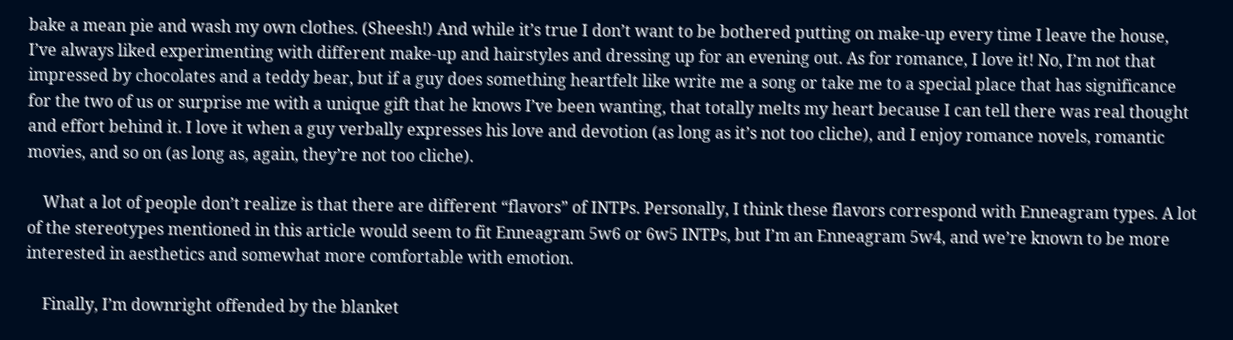bake a mean pie and wash my own clothes. (Sheesh!) And while it’s true I don’t want to be bothered putting on make-up every time I leave the house, I’ve always liked experimenting with different make-up and hairstyles and dressing up for an evening out. As for romance, I love it! No, I’m not that impressed by chocolates and a teddy bear, but if a guy does something heartfelt like write me a song or take me to a special place that has significance for the two of us or surprise me with a unique gift that he knows I’ve been wanting, that totally melts my heart because I can tell there was real thought and effort behind it. I love it when a guy verbally expresses his love and devotion (as long as it’s not too cliche), and I enjoy romance novels, romantic movies, and so on (as long as, again, they’re not too cliche).

    What a lot of people don’t realize is that there are different “flavors” of INTPs. Personally, I think these flavors correspond with Enneagram types. A lot of the stereotypes mentioned in this article would seem to fit Enneagram 5w6 or 6w5 INTPs, but I’m an Enneagram 5w4, and we’re known to be more interested in aesthetics and somewhat more comfortable with emotion.

    Finally, I’m downright offended by the blanket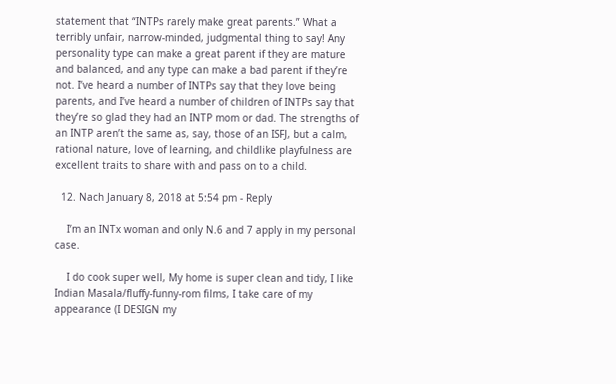statement that “INTPs rarely make great parents.” What a terribly unfair, narrow-minded, judgmental thing to say! Any personality type can make a great parent if they are mature and balanced, and any type can make a bad parent if they’re not. I’ve heard a number of INTPs say that they love being parents, and I’ve heard a number of children of INTPs say that they’re so glad they had an INTP mom or dad. The strengths of an INTP aren’t the same as, say, those of an ISFJ, but a calm, rational nature, love of learning, and childlike playfulness are excellent traits to share with and pass on to a child.

  12. Nach January 8, 2018 at 5:54 pm - Reply

    I’m an INTx woman and only N.6 and 7 apply in my personal case.

    I do cook super well, My home is super clean and tidy, I like Indian Masala/fluffy-funny-rom films, I take care of my appearance (I DESIGN my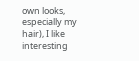own looks, especially my hair), I like interesting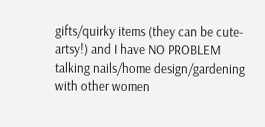gifts/quirky items (they can be cute-artsy!) and I have NO PROBLEM talking nails/home design/gardening with other women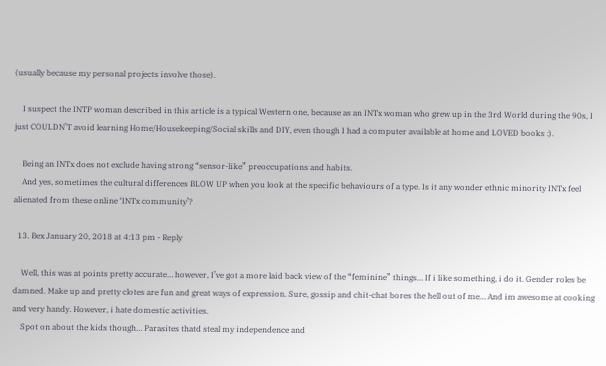(usually because my personal projects involve those).

    I suspect the INTP woman described in this article is a typical Western one, because as an INTx woman who grew up in the 3rd World during the 90s, I just COULDN’T avoid learning Home/Housekeeping/Social skills and DIY, even though I had a computer available at home and LOVED books :).

    Being an INTx does not exclude having strong “sensor-like” preoccupations and habits.
    And yes, sometimes the cultural differences BLOW UP when you look at the specific behaviours of a type. Is it any wonder ethnic minority INTx feel alienated from these online ‘INTx community’?

  13. Bex January 20, 2018 at 4:13 pm - Reply

    Well, this was at points pretty accurate… however, I’ve got a more laid back view of the “feminine” things… If i like something, i do it. Gender roles be damned. Make up and pretty clotes are fun and great ways of expression. Sure, gossip and chit-chat bores the hell out of me… And im awesome at cooking and very handy. However, i hate domestic activities.
    Spot on about the kids though… Parasites thatd steal my independence and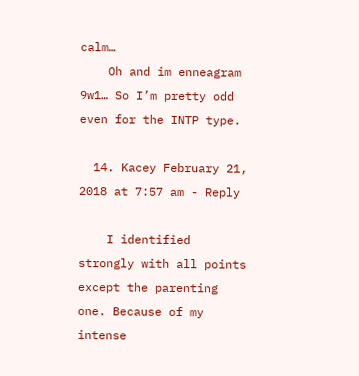calm…
    Oh and im enneagram 9w1… So I’m pretty odd even for the INTP type.

  14. Kacey February 21, 2018 at 7:57 am - Reply

    I identified strongly with all points except the parenting one. Because of my intense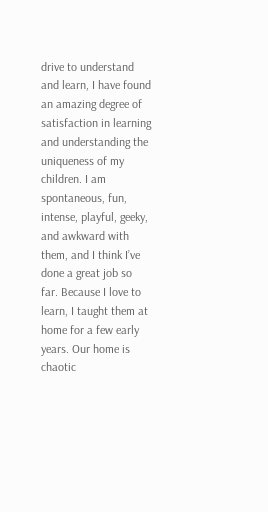drive to understand and learn, I have found an amazing degree of satisfaction in learning and understanding the uniqueness of my children. I am spontaneous, fun, intense, playful, geeky, and awkward with them, and I think I’ve done a great job so far. Because I love to learn, I taught them at home for a few early years. Our home is chaotic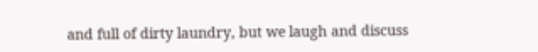and full of dirty laundry, but we laugh and discuss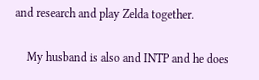and research and play Zelda together.

    My husband is also and INTP and he does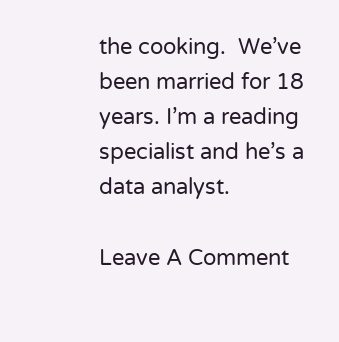the cooking.  We’ve been married for 18 years. I’m a reading specialist and he’s a data analyst.

Leave A Comment